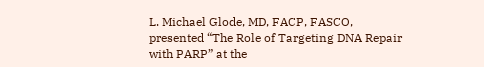L. Michael Glode, MD, FACP, FASCO, presented “The Role of Targeting DNA Repair with PARP” at the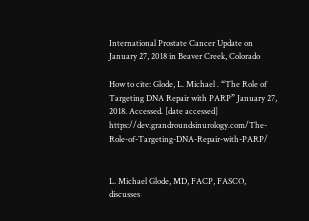International Prostate Cancer Update on January 27, 2018 in Beaver Creek, Colorado

How to cite: Glode, L. Michael . “The Role of Targeting DNA Repair with PARP” January 27, 2018. Accessed. [date accessed] https://dev.grandroundsinurology.com/The-Role-of-Targeting-DNA-Repair-with-PARP/


L. Michael Glode, MD, FACP, FASCO, discusses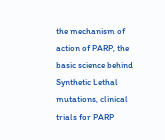the mechanism of action of PARP, the basic science behind Synthetic Lethal mutations, clinical trials for PARP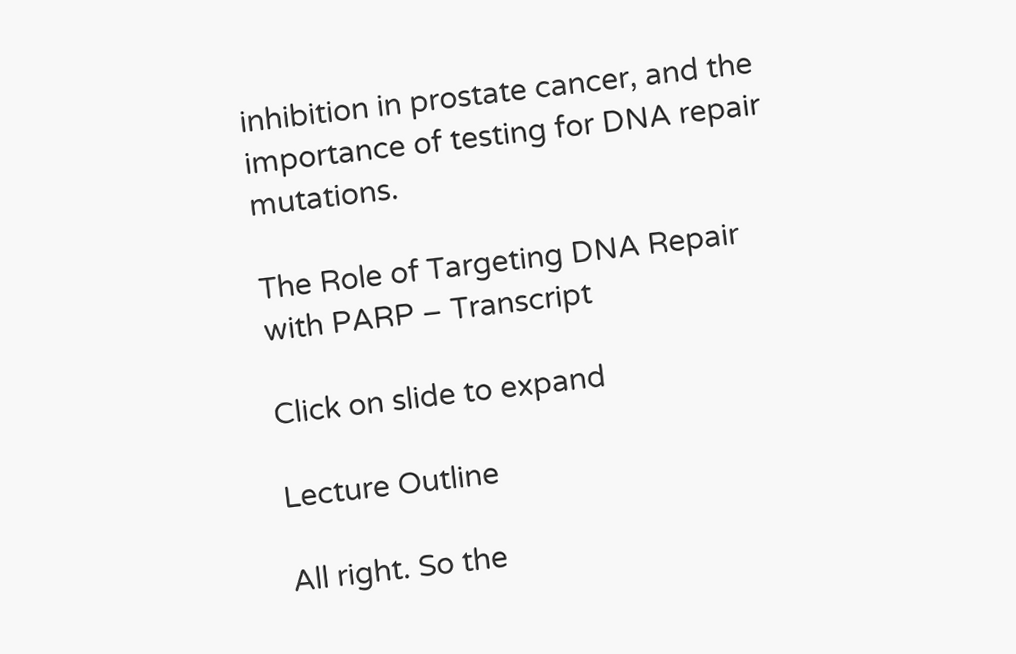inhibition in prostate cancer, and the importance of testing for DNA repair mutations.

The Role of Targeting DNA Repair with PARP – Transcript

Click on slide to expand

Lecture Outline

All right. So the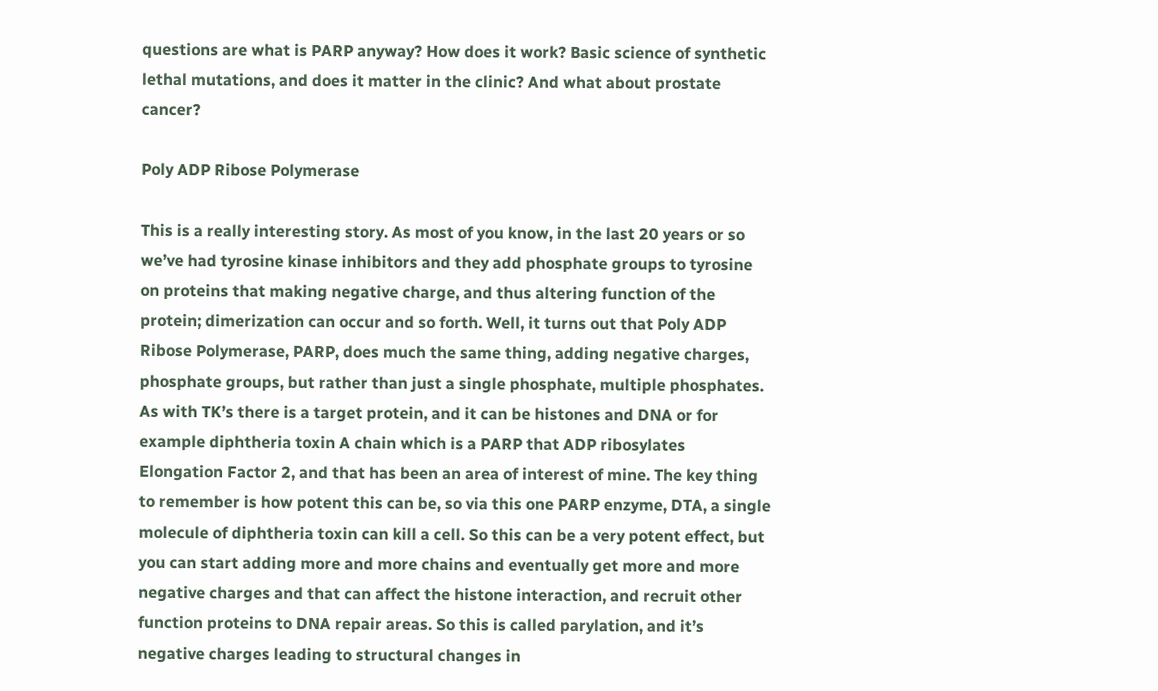questions are what is PARP anyway? How does it work? Basic science of synthetic lethal mutations, and does it matter in the clinic? And what about prostate cancer?

Poly ADP Ribose Polymerase

This is a really interesting story. As most of you know, in the last 20 years or so we’ve had tyrosine kinase inhibitors and they add phosphate groups to tyrosine on proteins that making negative charge, and thus altering function of the protein; dimerization can occur and so forth. Well, it turns out that Poly ADP Ribose Polymerase, PARP, does much the same thing, adding negative charges, phosphate groups, but rather than just a single phosphate, multiple phosphates. As with TK’s there is a target protein, and it can be histones and DNA or for example diphtheria toxin A chain which is a PARP that ADP ribosylates Elongation Factor 2, and that has been an area of interest of mine. The key thing to remember is how potent this can be, so via this one PARP enzyme, DTA, a single molecule of diphtheria toxin can kill a cell. So this can be a very potent effect, but you can start adding more and more chains and eventually get more and more negative charges and that can affect the histone interaction, and recruit other function proteins to DNA repair areas. So this is called parylation, and it’s negative charges leading to structural changes in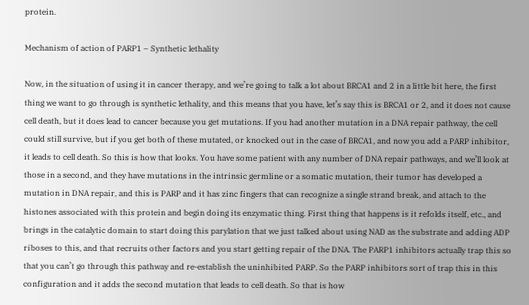protein.

Mechanism of action of PARP1 – Synthetic lethality

Now, in the situation of using it in cancer therapy, and we’re going to talk a lot about BRCA1 and 2 in a little bit here, the first thing we want to go through is synthetic lethality, and this means that you have, let’s say this is BRCA1 or 2, and it does not cause cell death, but it does lead to cancer because you get mutations. If you had another mutation in a DNA repair pathway, the cell could still survive, but if you get both of these mutated, or knocked out in the case of BRCA1, and now you add a PARP inhibitor, it leads to cell death. So this is how that looks. You have some patient with any number of DNA repair pathways, and we’ll look at those in a second, and they have mutations in the intrinsic germline or a somatic mutation, their tumor has developed a mutation in DNA repair, and this is PARP and it has zinc fingers that can recognize a single strand break, and attach to the histones associated with this protein and begin doing its enzymatic thing. First thing that happens is it refolds itself, etc., and brings in the catalytic domain to start doing this parylation that we just talked about using NAD as the substrate and adding ADP riboses to this, and that recruits other factors and you start getting repair of the DNA. The PARP1 inhibitors actually trap this so that you can’t go through this pathway and re-establish the uninhibited PARP. So the PARP inhibitors sort of trap this in this configuration and it adds the second mutation that leads to cell death. So that is how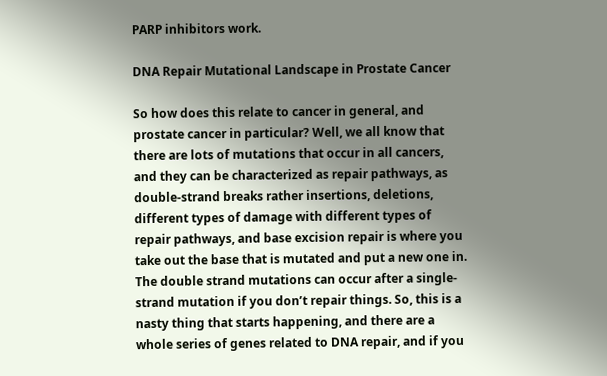PARP inhibitors work.

DNA Repair Mutational Landscape in Prostate Cancer

So how does this relate to cancer in general, and prostate cancer in particular? Well, we all know that there are lots of mutations that occur in all cancers, and they can be characterized as repair pathways, as double-strand breaks rather insertions, deletions, different types of damage with different types of repair pathways, and base excision repair is where you take out the base that is mutated and put a new one in. The double strand mutations can occur after a single-strand mutation if you don’t repair things. So, this is a nasty thing that starts happening, and there are a whole series of genes related to DNA repair, and if you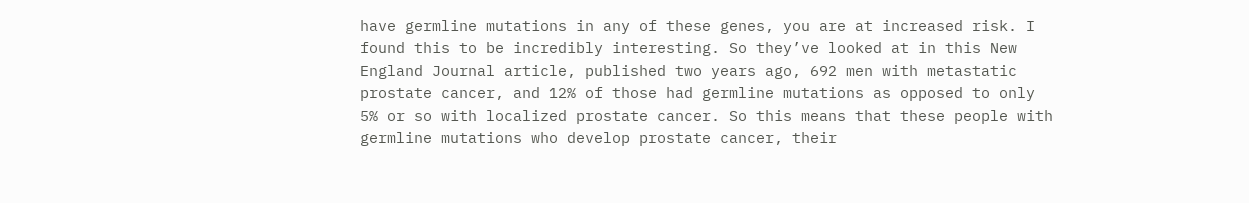have germline mutations in any of these genes, you are at increased risk. I found this to be incredibly interesting. So they’ve looked at in this New England Journal article, published two years ago, 692 men with metastatic prostate cancer, and 12% of those had germline mutations as opposed to only 5% or so with localized prostate cancer. So this means that these people with germline mutations who develop prostate cancer, their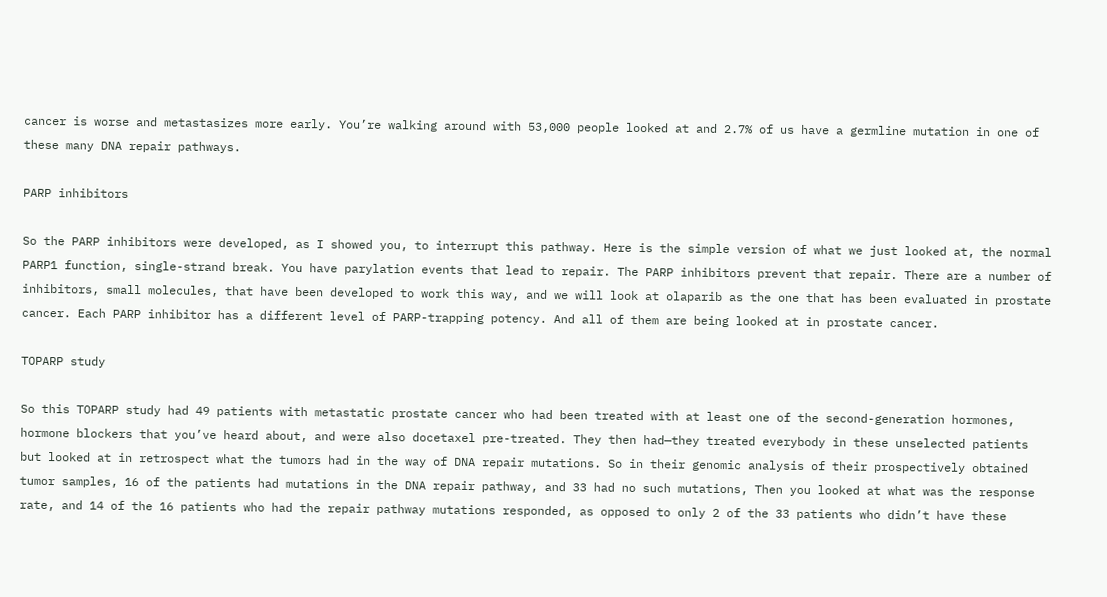cancer is worse and metastasizes more early. You’re walking around with 53,000 people looked at and 2.7% of us have a germline mutation in one of these many DNA repair pathways.

PARP inhibitors

So the PARP inhibitors were developed, as I showed you, to interrupt this pathway. Here is the simple version of what we just looked at, the normal PARP1 function, single-strand break. You have parylation events that lead to repair. The PARP inhibitors prevent that repair. There are a number of inhibitors, small molecules, that have been developed to work this way, and we will look at olaparib as the one that has been evaluated in prostate cancer. Each PARP inhibitor has a different level of PARP-trapping potency. And all of them are being looked at in prostate cancer.

TOPARP study

So this TOPARP study had 49 patients with metastatic prostate cancer who had been treated with at least one of the second-generation hormones, hormone blockers that you’ve heard about, and were also docetaxel pre-treated. They then had—they treated everybody in these unselected patients but looked at in retrospect what the tumors had in the way of DNA repair mutations. So in their genomic analysis of their prospectively obtained tumor samples, 16 of the patients had mutations in the DNA repair pathway, and 33 had no such mutations, Then you looked at what was the response rate, and 14 of the 16 patients who had the repair pathway mutations responded, as opposed to only 2 of the 33 patients who didn’t have these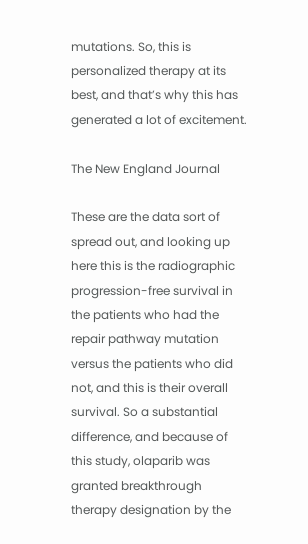mutations. So, this is personalized therapy at its best, and that’s why this has generated a lot of excitement.

The New England Journal

These are the data sort of spread out, and looking up here this is the radiographic progression-free survival in the patients who had the repair pathway mutation versus the patients who did not, and this is their overall survival. So a substantial difference, and because of this study, olaparib was granted breakthrough therapy designation by the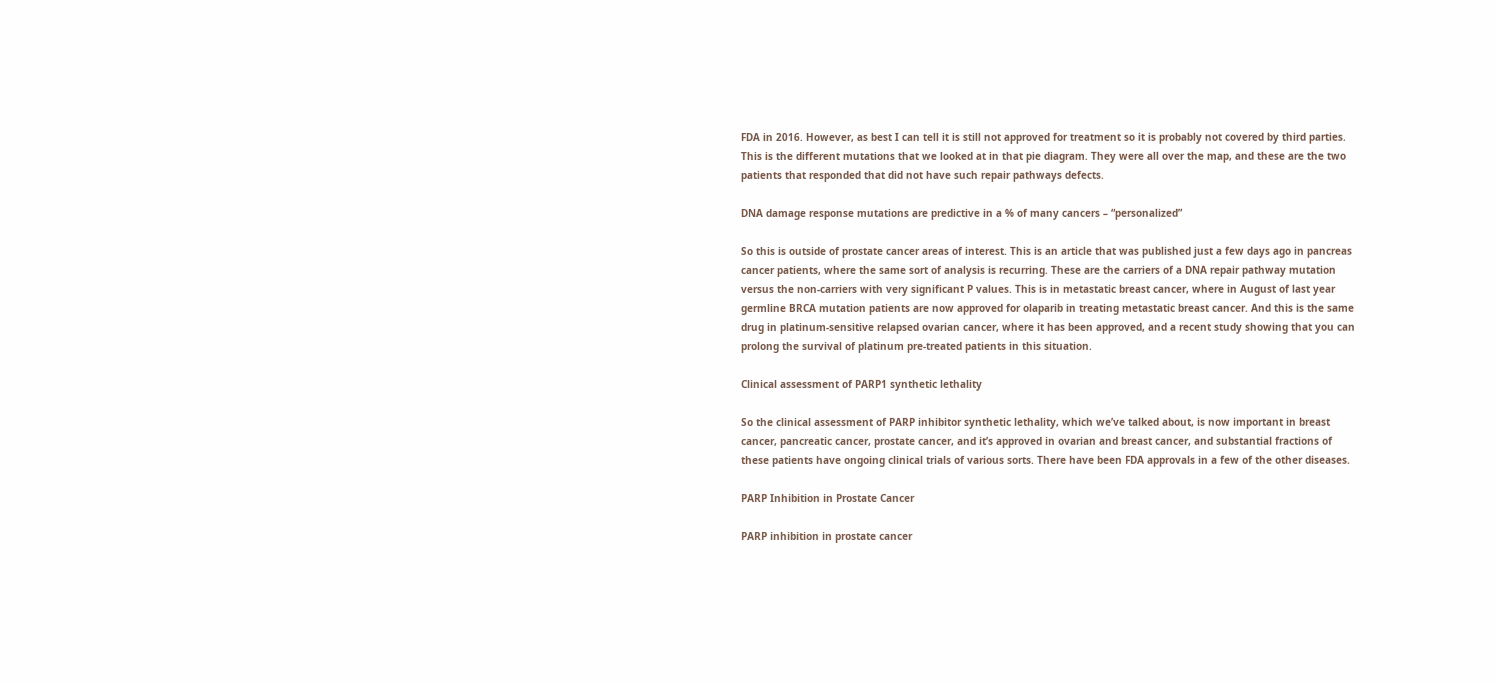FDA in 2016. However, as best I can tell it is still not approved for treatment so it is probably not covered by third parties. This is the different mutations that we looked at in that pie diagram. They were all over the map, and these are the two patients that responded that did not have such repair pathways defects.

DNA damage response mutations are predictive in a % of many cancers – “personalized”

So this is outside of prostate cancer areas of interest. This is an article that was published just a few days ago in pancreas cancer patients, where the same sort of analysis is recurring. These are the carriers of a DNA repair pathway mutation versus the non-carriers with very significant P values. This is in metastatic breast cancer, where in August of last year germline BRCA mutation patients are now approved for olaparib in treating metastatic breast cancer. And this is the same drug in platinum-sensitive relapsed ovarian cancer, where it has been approved, and a recent study showing that you can prolong the survival of platinum pre-treated patients in this situation.

Clinical assessment of PARP1 synthetic lethality

So the clinical assessment of PARP inhibitor synthetic lethality, which we’ve talked about, is now important in breast cancer, pancreatic cancer, prostate cancer, and it’s approved in ovarian and breast cancer, and substantial fractions of these patients have ongoing clinical trials of various sorts. There have been FDA approvals in a few of the other diseases.

PARP Inhibition in Prostate Cancer

PARP inhibition in prostate cancer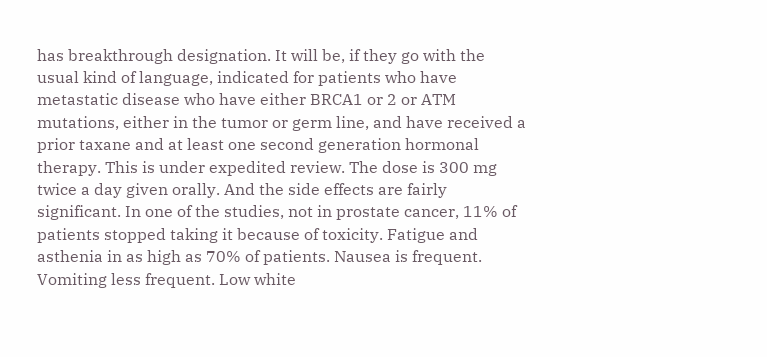has breakthrough designation. It will be, if they go with the usual kind of language, indicated for patients who have metastatic disease who have either BRCA1 or 2 or ATM mutations, either in the tumor or germ line, and have received a prior taxane and at least one second generation hormonal therapy. This is under expedited review. The dose is 300 mg twice a day given orally. And the side effects are fairly significant. In one of the studies, not in prostate cancer, 11% of patients stopped taking it because of toxicity. Fatigue and asthenia in as high as 70% of patients. Nausea is frequent. Vomiting less frequent. Low white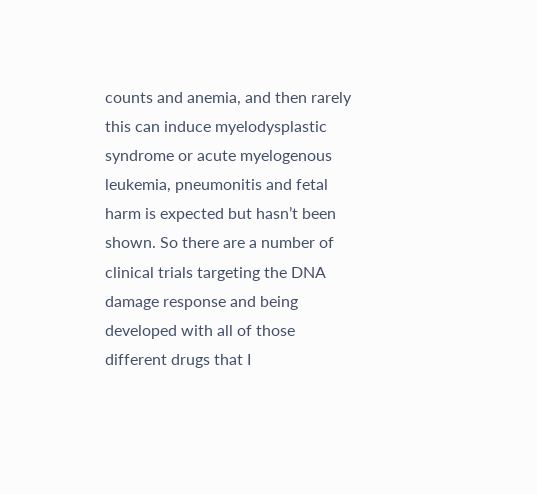counts and anemia, and then rarely this can induce myelodysplastic syndrome or acute myelogenous leukemia, pneumonitis and fetal harm is expected but hasn’t been shown. So there are a number of clinical trials targeting the DNA damage response and being developed with all of those different drugs that I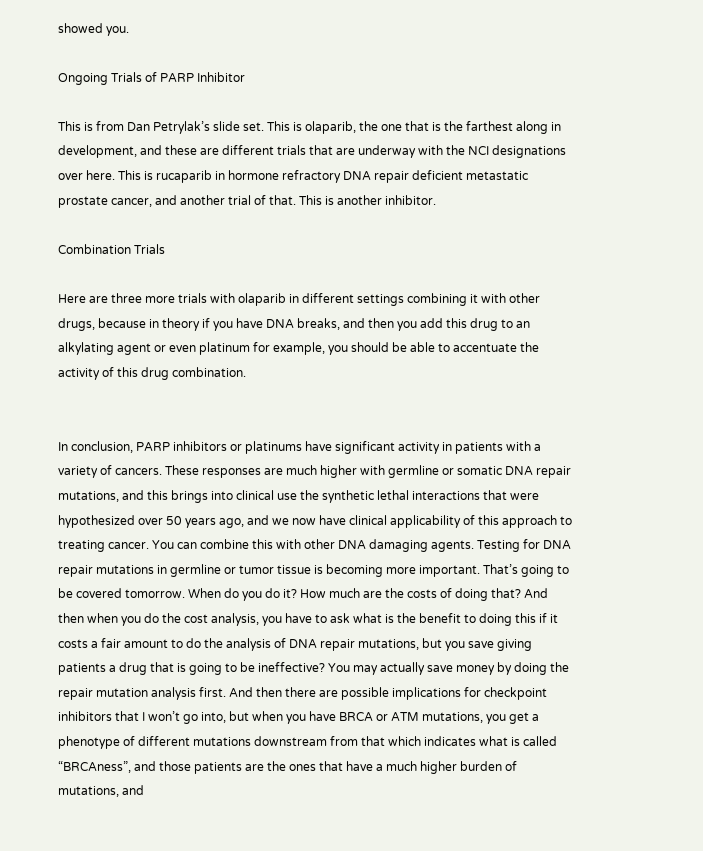showed you.

Ongoing Trials of PARP Inhibitor

This is from Dan Petrylak’s slide set. This is olaparib, the one that is the farthest along in development, and these are different trials that are underway with the NCI designations over here. This is rucaparib in hormone refractory DNA repair deficient metastatic prostate cancer, and another trial of that. This is another inhibitor.

Combination Trials

Here are three more trials with olaparib in different settings combining it with other drugs, because in theory if you have DNA breaks, and then you add this drug to an alkylating agent or even platinum for example, you should be able to accentuate the activity of this drug combination.


In conclusion, PARP inhibitors or platinums have significant activity in patients with a variety of cancers. These responses are much higher with germline or somatic DNA repair mutations, and this brings into clinical use the synthetic lethal interactions that were hypothesized over 50 years ago, and we now have clinical applicability of this approach to treating cancer. You can combine this with other DNA damaging agents. Testing for DNA repair mutations in germline or tumor tissue is becoming more important. That’s going to be covered tomorrow. When do you do it? How much are the costs of doing that? And then when you do the cost analysis, you have to ask what is the benefit to doing this if it costs a fair amount to do the analysis of DNA repair mutations, but you save giving patients a drug that is going to be ineffective? You may actually save money by doing the repair mutation analysis first. And then there are possible implications for checkpoint inhibitors that I won’t go into, but when you have BRCA or ATM mutations, you get a phenotype of different mutations downstream from that which indicates what is called “BRCAness”, and those patients are the ones that have a much higher burden of mutations, and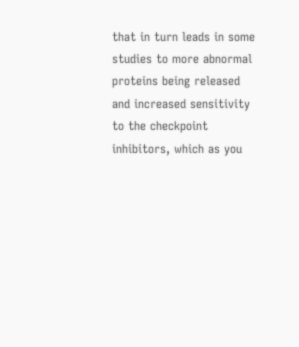that in turn leads in some studies to more abnormal proteins being released and increased sensitivity to the checkpoint inhibitors, which as you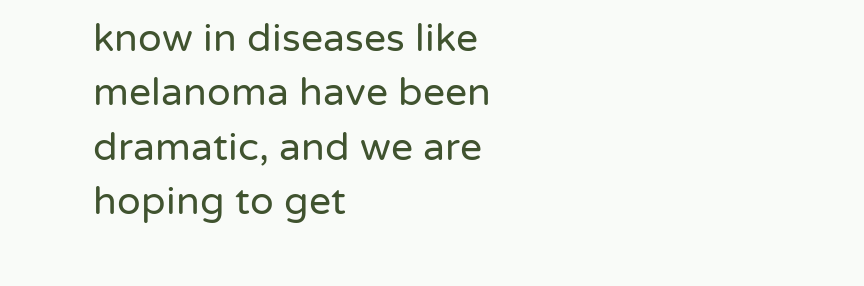know in diseases like melanoma have been dramatic, and we are hoping to get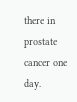there in prostate cancer one day.